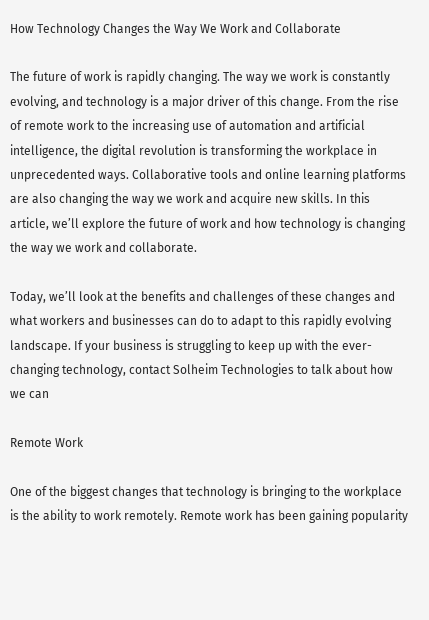How Technology Changes the Way We Work and Collaborate

The future of work is rapidly changing. The way we work is constantly evolving, and technology is a major driver of this change. From the rise of remote work to the increasing use of automation and artificial intelligence, the digital revolution is transforming the workplace in unprecedented ways. Collaborative tools and online learning platforms are also changing the way we work and acquire new skills. In this article, we’ll explore the future of work and how technology is changing the way we work and collaborate.

Today, we’ll look at the benefits and challenges of these changes and what workers and businesses can do to adapt to this rapidly evolving landscape. If your business is struggling to keep up with the ever-changing technology, contact Solheim Technologies to talk about how we can

Remote Work

One of the biggest changes that technology is bringing to the workplace is the ability to work remotely. Remote work has been gaining popularity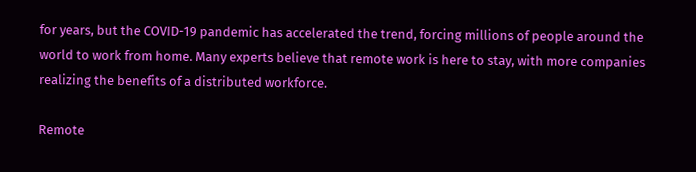for years, but the COVID-19 pandemic has accelerated the trend, forcing millions of people around the world to work from home. Many experts believe that remote work is here to stay, with more companies realizing the benefits of a distributed workforce.

Remote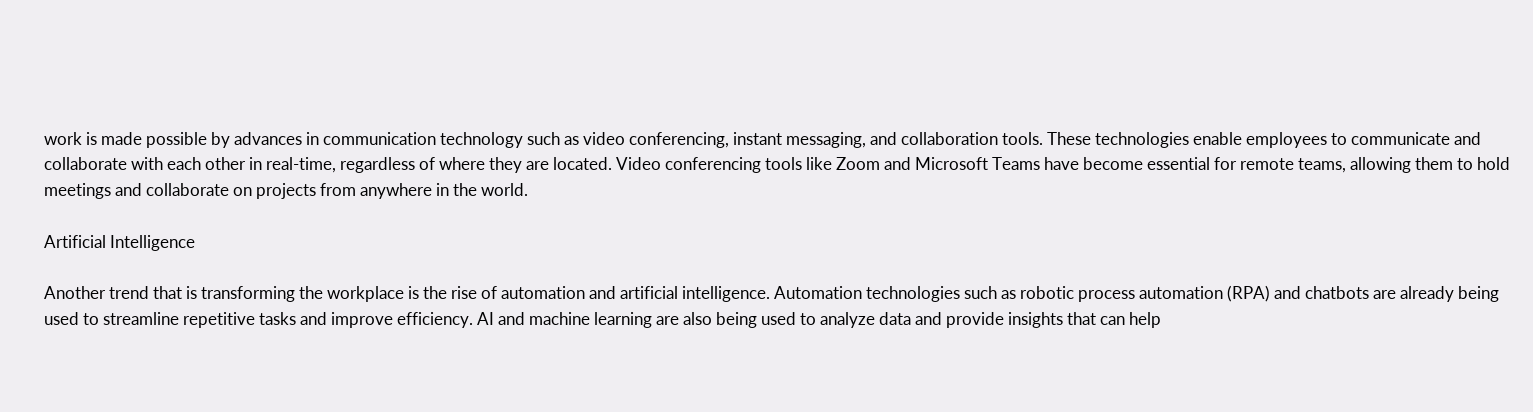work is made possible by advances in communication technology such as video conferencing, instant messaging, and collaboration tools. These technologies enable employees to communicate and collaborate with each other in real-time, regardless of where they are located. Video conferencing tools like Zoom and Microsoft Teams have become essential for remote teams, allowing them to hold meetings and collaborate on projects from anywhere in the world.

Artificial Intelligence

Another trend that is transforming the workplace is the rise of automation and artificial intelligence. Automation technologies such as robotic process automation (RPA) and chatbots are already being used to streamline repetitive tasks and improve efficiency. AI and machine learning are also being used to analyze data and provide insights that can help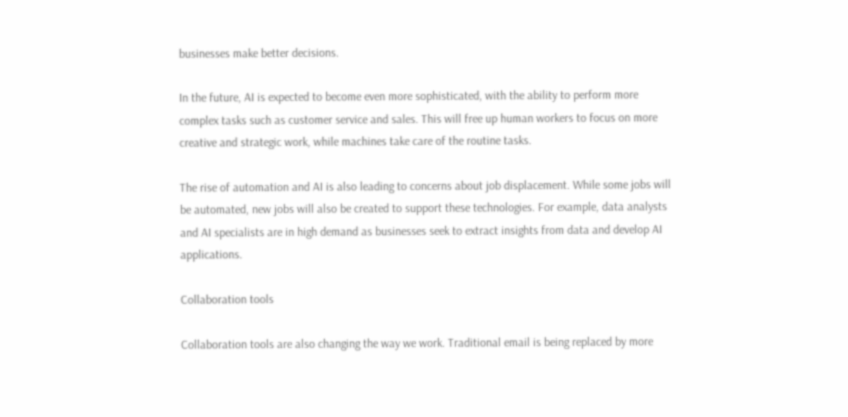businesses make better decisions.

In the future, AI is expected to become even more sophisticated, with the ability to perform more complex tasks such as customer service and sales. This will free up human workers to focus on more creative and strategic work, while machines take care of the routine tasks.

The rise of automation and AI is also leading to concerns about job displacement. While some jobs will be automated, new jobs will also be created to support these technologies. For example, data analysts and AI specialists are in high demand as businesses seek to extract insights from data and develop AI applications.

Collaboration tools

Collaboration tools are also changing the way we work. Traditional email is being replaced by more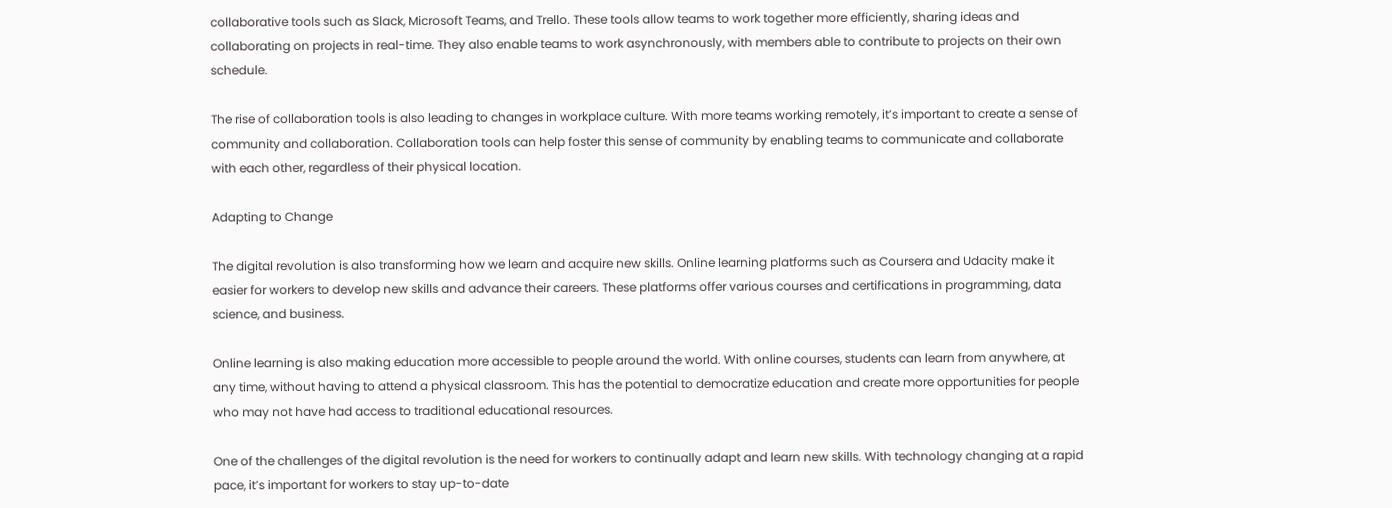collaborative tools such as Slack, Microsoft Teams, and Trello. These tools allow teams to work together more efficiently, sharing ideas and collaborating on projects in real-time. They also enable teams to work asynchronously, with members able to contribute to projects on their own schedule.

The rise of collaboration tools is also leading to changes in workplace culture. With more teams working remotely, it’s important to create a sense of community and collaboration. Collaboration tools can help foster this sense of community by enabling teams to communicate and collaborate with each other, regardless of their physical location.

Adapting to Change

The digital revolution is also transforming how we learn and acquire new skills. Online learning platforms such as Coursera and Udacity make it easier for workers to develop new skills and advance their careers. These platforms offer various courses and certifications in programming, data science, and business.

Online learning is also making education more accessible to people around the world. With online courses, students can learn from anywhere, at any time, without having to attend a physical classroom. This has the potential to democratize education and create more opportunities for people who may not have had access to traditional educational resources.

One of the challenges of the digital revolution is the need for workers to continually adapt and learn new skills. With technology changing at a rapid pace, it’s important for workers to stay up-to-date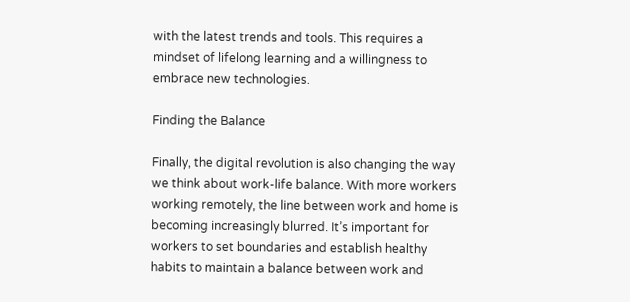with the latest trends and tools. This requires a mindset of lifelong learning and a willingness to embrace new technologies.

Finding the Balance

Finally, the digital revolution is also changing the way we think about work-life balance. With more workers working remotely, the line between work and home is becoming increasingly blurred. It’s important for workers to set boundaries and establish healthy habits to maintain a balance between work and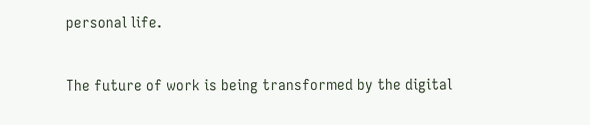personal life.


The future of work is being transformed by the digital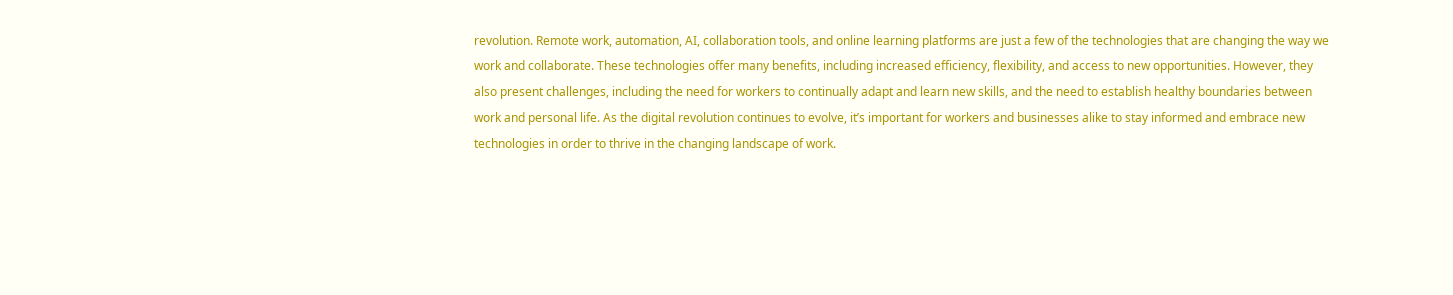revolution. Remote work, automation, AI, collaboration tools, and online learning platforms are just a few of the technologies that are changing the way we work and collaborate. These technologies offer many benefits, including increased efficiency, flexibility, and access to new opportunities. However, they also present challenges, including the need for workers to continually adapt and learn new skills, and the need to establish healthy boundaries between work and personal life. As the digital revolution continues to evolve, it’s important for workers and businesses alike to stay informed and embrace new technologies in order to thrive in the changing landscape of work.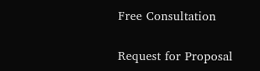Free Consultation

Request for Proposal